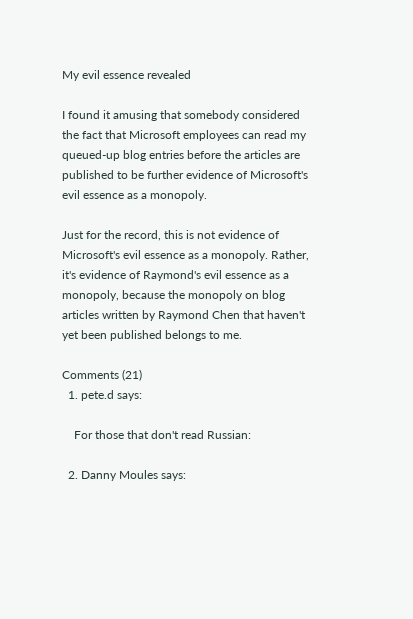My evil essence revealed

I found it amusing that somebody considered the fact that Microsoft employees can read my queued-up blog entries before the articles are published to be further evidence of Microsoft's evil essence as a monopoly.

Just for the record, this is not evidence of Microsoft's evil essence as a monopoly. Rather, it's evidence of Raymond's evil essence as a monopoly, because the monopoly on blog articles written by Raymond Chen that haven't yet been published belongs to me.

Comments (21)
  1. pete.d says:

    For those that don't read Russian:

  2. Danny Moules says: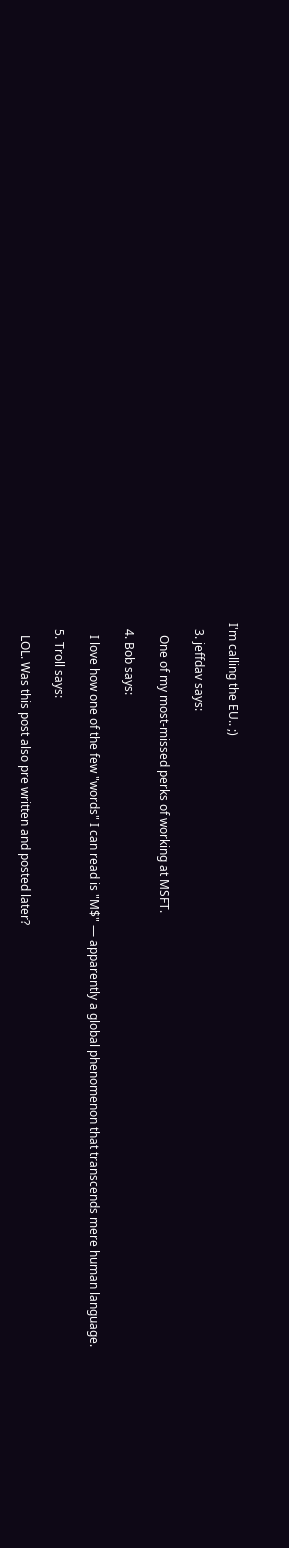I'm calling the EU.. ;)

  3. jeffdav says:

    One of my most-missed perks of working at MSFT.

  4. Bob says:

    I love how one of the few "words" I can read is "M$" — apparently a global phenomenon that transcends mere human language.

  5. Troll says:

    LOL. Was this post also pre written and posted later?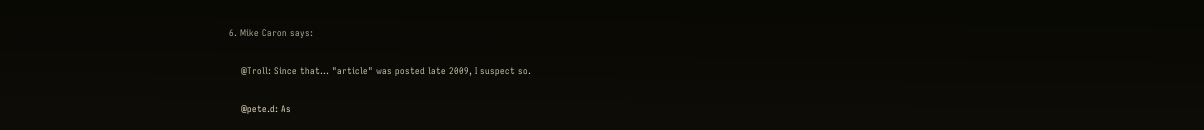6. Mike Caron says:

    @Troll: Since that… "article" was posted late 2009, I suspect so.

    @pete.d: As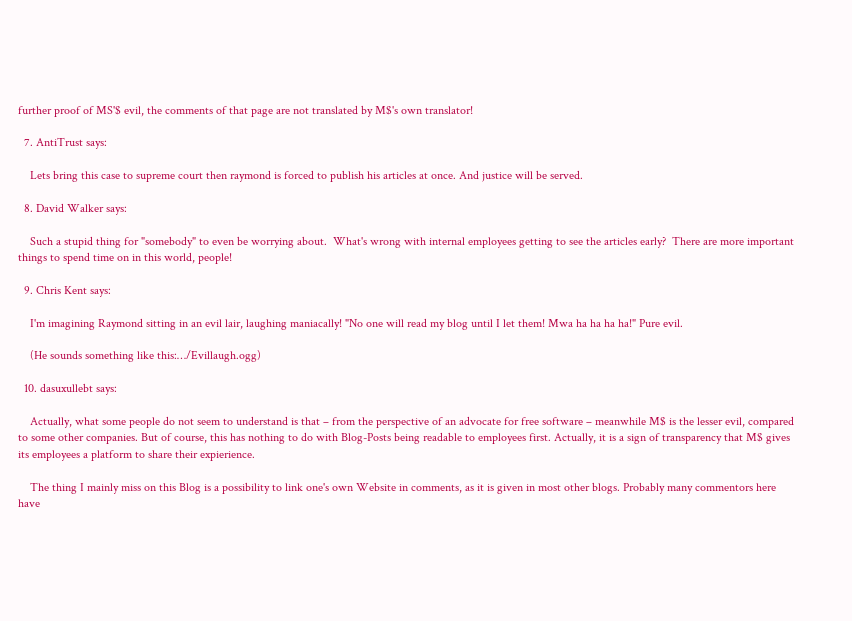further proof of MS'$ evil, the comments of that page are not translated by M$'s own translator!

  7. AntiTrust says:

    Lets bring this case to supreme court then raymond is forced to publish his articles at once. And justice will be served.

  8. David Walker says:

    Such a stupid thing for "somebody" to even be worrying about.  What's wrong with internal employees getting to see the articles early?  There are more important things to spend time on in this world, people!

  9. Chris Kent says:

    I'm imagining Raymond sitting in an evil lair, laughing maniacally! "No one will read my blog until I let them! Mwa ha ha ha ha!" Pure evil.

    (He sounds something like this:…/Evillaugh.ogg)

  10. dasuxullebt says:

    Actually, what some people do not seem to understand is that – from the perspective of an advocate for free software – meanwhile M$ is the lesser evil, compared to some other companies. But of course, this has nothing to do with Blog-Posts being readable to employees first. Actually, it is a sign of transparency that M$ gives its employees a platform to share their expierience.

    The thing I mainly miss on this Blog is a possibility to link one's own Website in comments, as it is given in most other blogs. Probably many commentors here have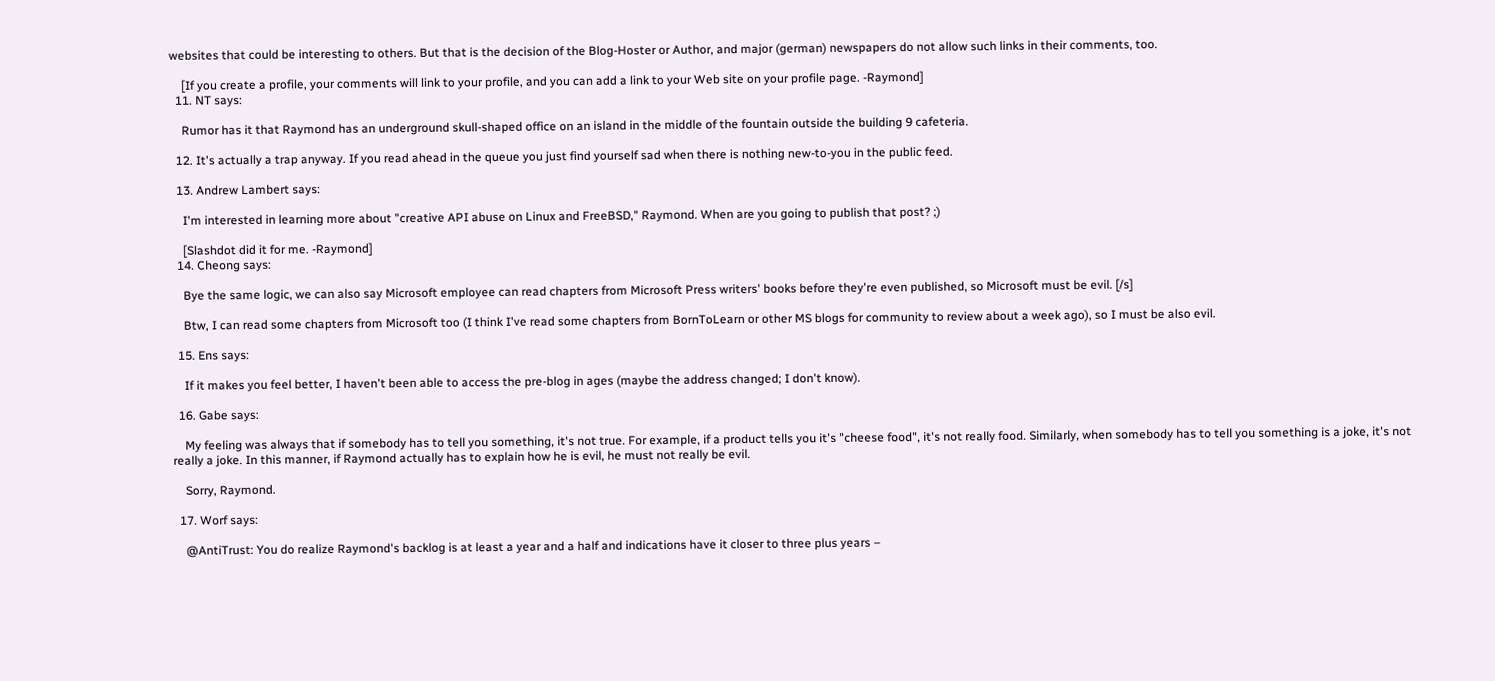websites that could be interesting to others. But that is the decision of the Blog-Hoster or Author, and major (german) newspapers do not allow such links in their comments, too.

    [If you create a profile, your comments will link to your profile, and you can add a link to your Web site on your profile page. -Raymond]
  11. NT says:

    Rumor has it that Raymond has an underground skull-shaped office on an island in the middle of the fountain outside the building 9 cafeteria.

  12. It's actually a trap anyway. If you read ahead in the queue you just find yourself sad when there is nothing new-to-you in the public feed.

  13. Andrew Lambert says:

    I'm interested in learning more about "creative API abuse on Linux and FreeBSD," Raymond. When are you going to publish that post? ;)

    [Slashdot did it for me. -Raymond]
  14. Cheong says:

    Bye the same logic, we can also say Microsoft employee can read chapters from Microsoft Press writers' books before they're even published, so Microsoft must be evil. [/s]

    Btw, I can read some chapters from Microsoft too (I think I've read some chapters from BornToLearn or other MS blogs for community to review about a week ago), so I must be also evil.

  15. Ens says:

    If it makes you feel better, I haven't been able to access the pre-blog in ages (maybe the address changed; I don't know).

  16. Gabe says:

    My feeling was always that if somebody has to tell you something, it's not true. For example, if a product tells you it's "cheese food", it's not really food. Similarly, when somebody has to tell you something is a joke, it's not really a joke. In this manner, if Raymond actually has to explain how he is evil, he must not really be evil.

    Sorry, Raymond.

  17. Worf says:

    @AntiTrust: You do realize Raymond's backlog is at least a year and a half and indications have it closer to three plus years –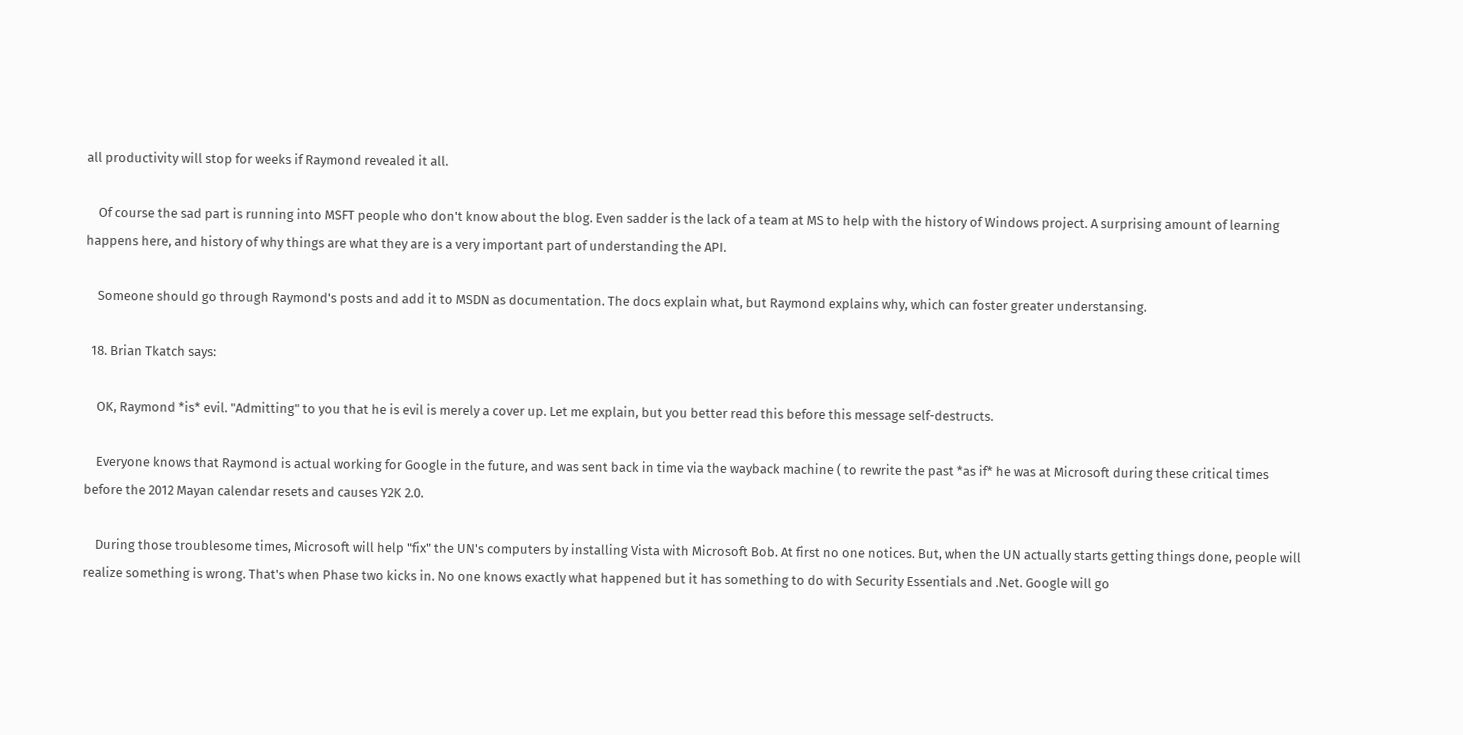all productivity will stop for weeks if Raymond revealed it all.

    Of course the sad part is running into MSFT people who don't know about the blog. Even sadder is the lack of a team at MS to help with the history of Windows project. A surprising amount of learning happens here, and history of why things are what they are is a very important part of understanding the API.

    Someone should go through Raymond's posts and add it to MSDN as documentation. The docs explain what, but Raymond explains why, which can foster greater understansing.

  18. Brian Tkatch says:

    OK, Raymond *is* evil. "Admitting" to you that he is evil is merely a cover up. Let me explain, but you better read this before this message self-destructs.

    Everyone knows that Raymond is actual working for Google in the future, and was sent back in time via the wayback machine ( to rewrite the past *as if* he was at Microsoft during these critical times before the 2012 Mayan calendar resets and causes Y2K 2.0.

    During those troublesome times, Microsoft will help "fix" the UN's computers by installing Vista with Microsoft Bob. At first no one notices. But, when the UN actually starts getting things done, people will realize something is wrong. That's when Phase two kicks in. No one knows exactly what happened but it has something to do with Security Essentials and .Net. Google will go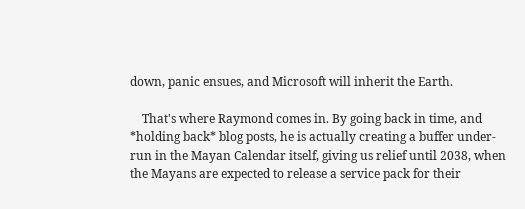down, panic ensues, and Microsoft will inherit the Earth.

    That's where Raymond comes in. By going back in time, and *holding back* blog posts, he is actually creating a buffer under-run in the Mayan Calendar itself, giving us relief until 2038, when the Mayans are expected to release a service pack for their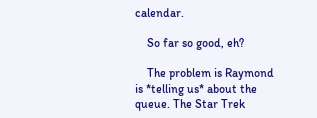calendar.

    So far so good, eh?

    The problem is Raymond is *telling us* about the queue. The Star Trek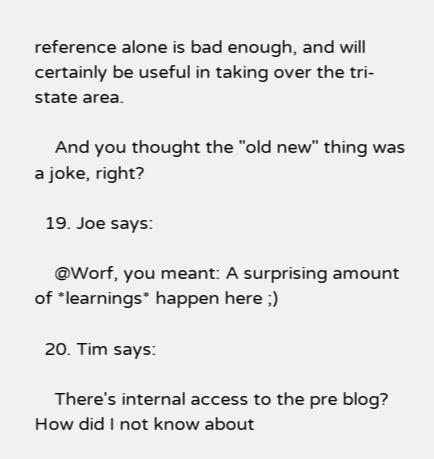reference alone is bad enough, and will certainly be useful in taking over the tri-state area.

    And you thought the "old new" thing was a joke, right?

  19. Joe says:

    @Worf, you meant: A surprising amount of *learnings* happen here ;)

  20. Tim says:

    There's internal access to the pre blog? How did I not know about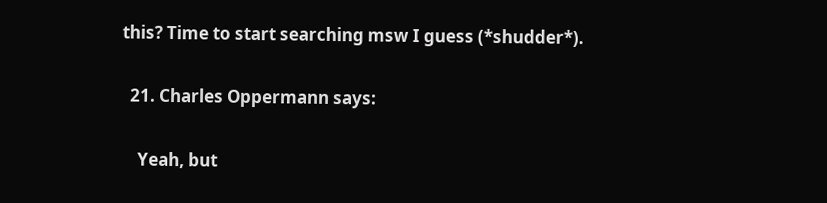this? Time to start searching msw I guess (*shudder*).

  21. Charles Oppermann says:

    Yeah, but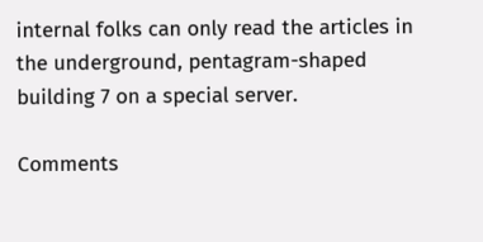internal folks can only read the articles in the underground, pentagram-shaped building 7 on a special server.

Comments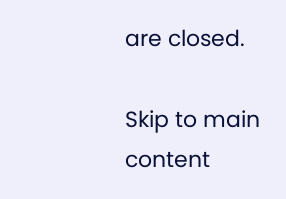are closed.

Skip to main content